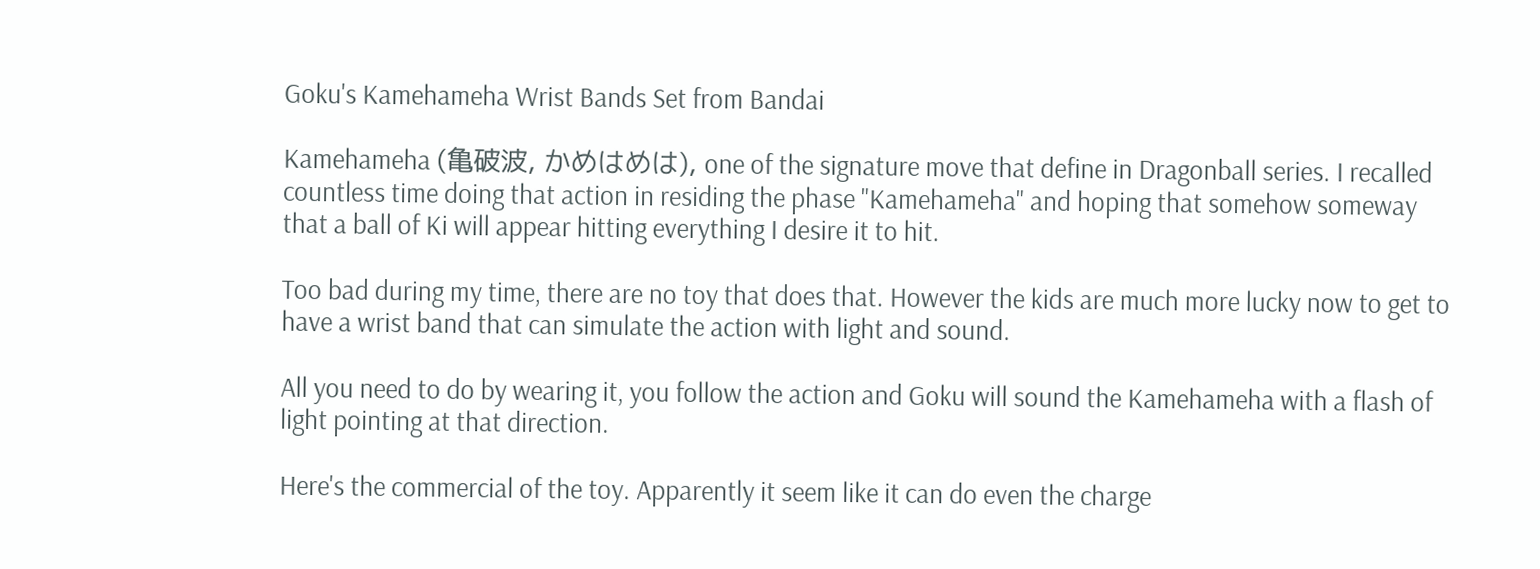Goku's Kamehameha Wrist Bands Set from Bandai

Kamehameha (亀破波, かめはめは), one of the signature move that define in Dragonball series. I recalled countless time doing that action in residing the phase "Kamehameha" and hoping that somehow someway that a ball of Ki will appear hitting everything I desire it to hit.

Too bad during my time, there are no toy that does that. However the kids are much more lucky now to get to have a wrist band that can simulate the action with light and sound.

All you need to do by wearing it, you follow the action and Goku will sound the Kamehameha with a flash of light pointing at that direction.

Here's the commercial of the toy. Apparently it seem like it can do even the charge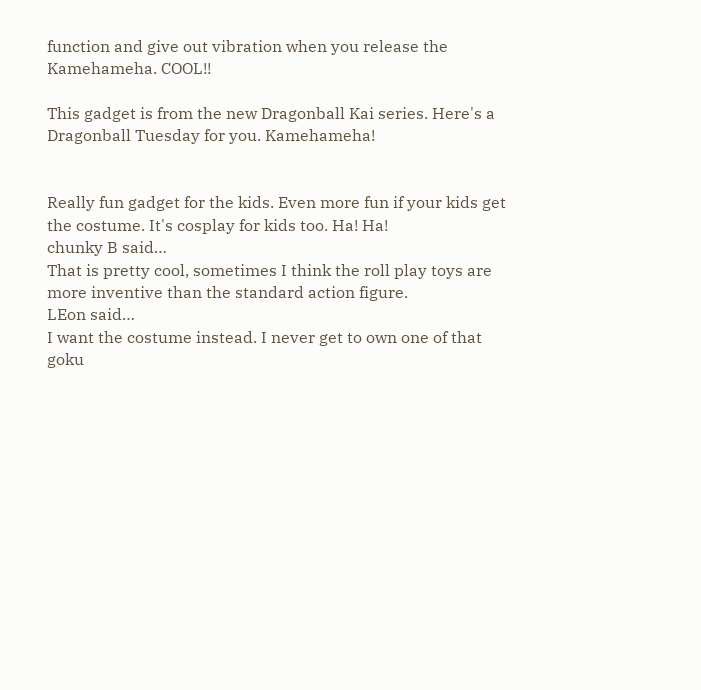function and give out vibration when you release the Kamehameha. COOL!!

This gadget is from the new Dragonball Kai series. Here's a Dragonball Tuesday for you. Kamehameha!


Really fun gadget for the kids. Even more fun if your kids get the costume. It's cosplay for kids too. Ha! Ha!
chunky B said…
That is pretty cool, sometimes I think the roll play toys are more inventive than the standard action figure.
LEon said…
I want the costume instead. I never get to own one of that goku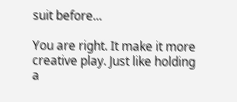suit before...

You are right. It make it more creative play. Just like holding a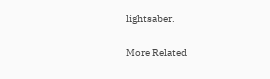lightsaber.

More Related